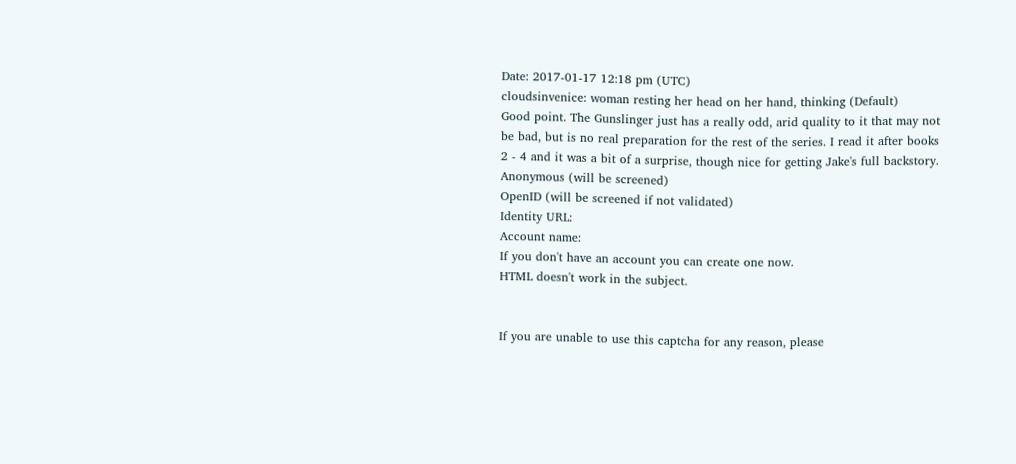Date: 2017-01-17 12:18 pm (UTC)
cloudsinvenice: woman resting her head on her hand, thinking (Default)
Good point. The Gunslinger just has a really odd, arid quality to it that may not be bad, but is no real preparation for the rest of the series. I read it after books 2 - 4 and it was a bit of a surprise, though nice for getting Jake's full backstory.
Anonymous (will be screened)
OpenID (will be screened if not validated)
Identity URL:
Account name:
If you don't have an account you can create one now.
HTML doesn't work in the subject.


If you are unable to use this captcha for any reason, please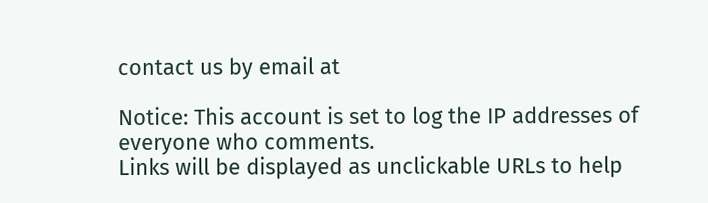contact us by email at

Notice: This account is set to log the IP addresses of everyone who comments.
Links will be displayed as unclickable URLs to help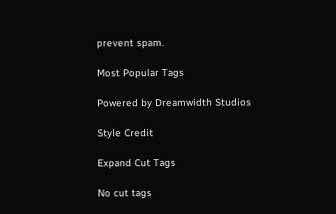prevent spam.

Most Popular Tags

Powered by Dreamwidth Studios

Style Credit

Expand Cut Tags

No cut tags